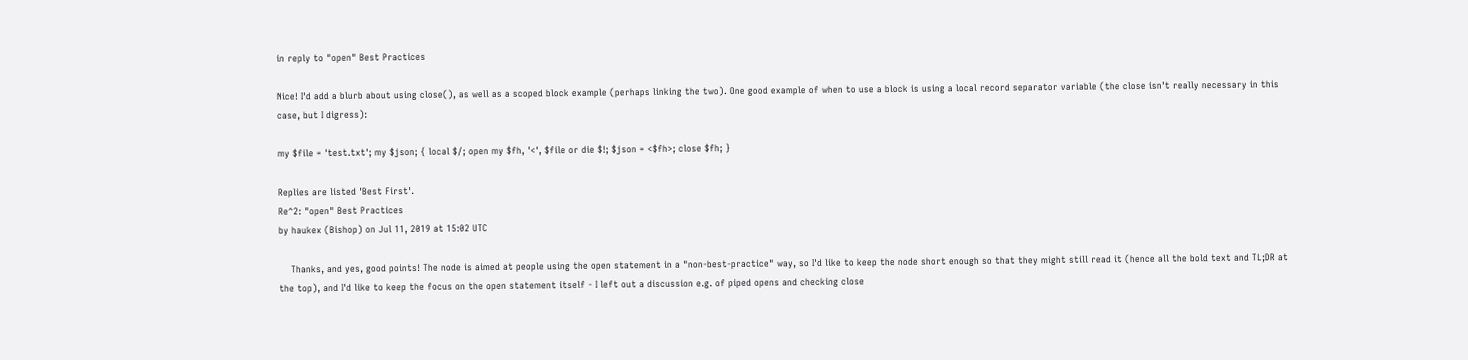in reply to "open" Best Practices

Nice! I'd add a blurb about using close(), as well as a scoped block example (perhaps linking the two). One good example of when to use a block is using a local record separator variable (the close isn't really necessary in this case, but I digress):

my $file = 'test.txt'; my $json; { local $/; open my $fh, '<', $file or die $!; $json = <$fh>; close $fh; }

Replies are listed 'Best First'.
Re^2: "open" Best Practices
by haukex (Bishop) on Jul 11, 2019 at 15:02 UTC

    Thanks, and yes, good points! The node is aimed at people using the open statement in a "non-best-practice" way, so I'd like to keep the node short enough so that they might still read it (hence all the bold text and TL;DR at the top), and I'd like to keep the focus on the open statement itself - I left out a discussion e.g. of piped opens and checking close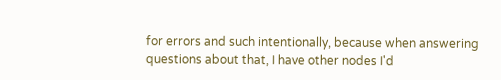for errors and such intentionally, because when answering questions about that, I have other nodes I'd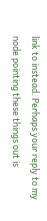link to instead. Perhaps your reply to my node pointing these things out is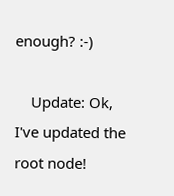enough? :-)

    Update: Ok, I've updated the root node!